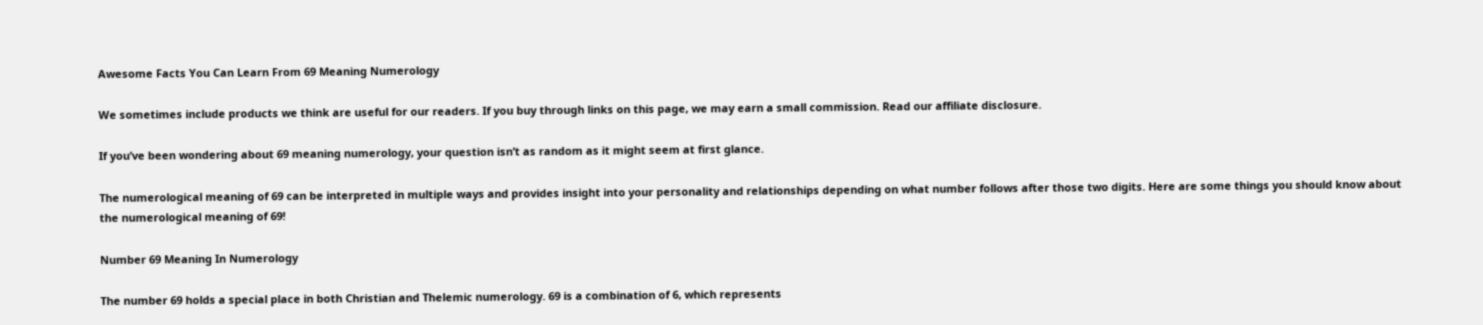Awesome Facts You Can Learn From 69 Meaning Numerology

We sometimes include products we think are useful for our readers. If you buy through links on this page, we may earn a small commission. Read our affiliate disclosure.

If you’ve been wondering about 69 meaning numerology, your question isn’t as random as it might seem at first glance.

The numerological meaning of 69 can be interpreted in multiple ways and provides insight into your personality and relationships depending on what number follows after those two digits. Here are some things you should know about the numerological meaning of 69!

Number 69 Meaning In Numerology

The number 69 holds a special place in both Christian and Thelemic numerology. 69 is a combination of 6, which represents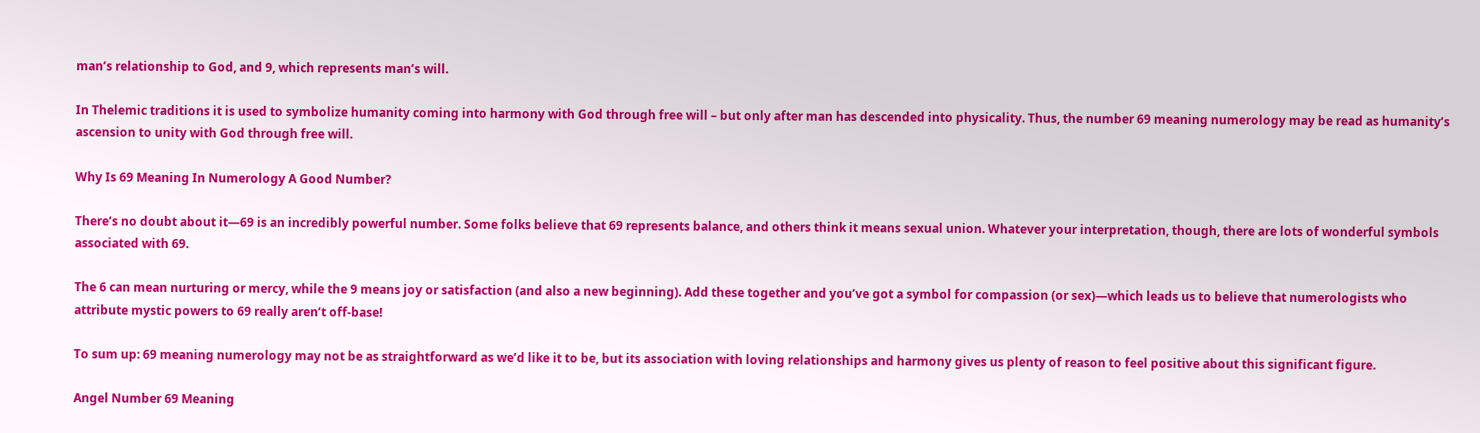man’s relationship to God, and 9, which represents man’s will.

In Thelemic traditions it is used to symbolize humanity coming into harmony with God through free will – but only after man has descended into physicality. Thus, the number 69 meaning numerology may be read as humanity’s ascension to unity with God through free will.

Why Is 69 Meaning In Numerology A Good Number?

There’s no doubt about it—69 is an incredibly powerful number. Some folks believe that 69 represents balance, and others think it means sexual union. Whatever your interpretation, though, there are lots of wonderful symbols associated with 69.

The 6 can mean nurturing or mercy, while the 9 means joy or satisfaction (and also a new beginning). Add these together and you’ve got a symbol for compassion (or sex)—which leads us to believe that numerologists who attribute mystic powers to 69 really aren’t off-base!

To sum up: 69 meaning numerology may not be as straightforward as we’d like it to be, but its association with loving relationships and harmony gives us plenty of reason to feel positive about this significant figure.

Angel Number 69 Meaning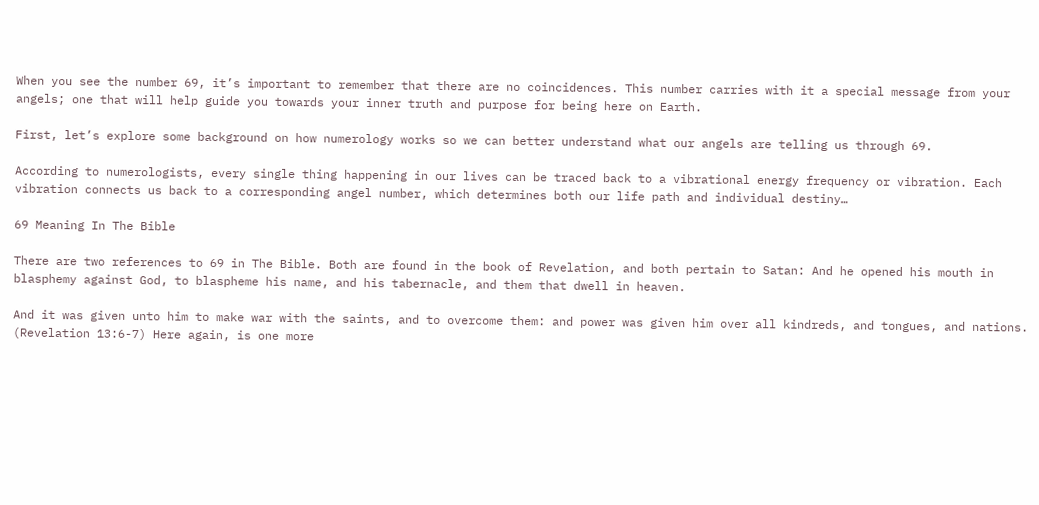When you see the number 69, it’s important to remember that there are no coincidences. This number carries with it a special message from your angels; one that will help guide you towards your inner truth and purpose for being here on Earth.

First, let’s explore some background on how numerology works so we can better understand what our angels are telling us through 69.

According to numerologists, every single thing happening in our lives can be traced back to a vibrational energy frequency or vibration. Each vibration connects us back to a corresponding angel number, which determines both our life path and individual destiny…

69 Meaning In The Bible

There are two references to 69 in The Bible. Both are found in the book of Revelation, and both pertain to Satan: And he opened his mouth in blasphemy against God, to blaspheme his name, and his tabernacle, and them that dwell in heaven.

And it was given unto him to make war with the saints, and to overcome them: and power was given him over all kindreds, and tongues, and nations. (Revelation 13:6-7) Here again, is one more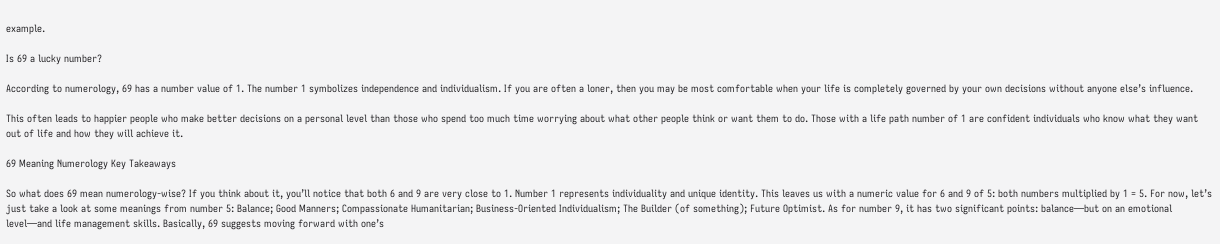example.

Is 69 a lucky number?

According to numerology, 69 has a number value of 1. The number 1 symbolizes independence and individualism. If you are often a loner, then you may be most comfortable when your life is completely governed by your own decisions without anyone else’s influence.

This often leads to happier people who make better decisions on a personal level than those who spend too much time worrying about what other people think or want them to do. Those with a life path number of 1 are confident individuals who know what they want out of life and how they will achieve it.

69 Meaning Numerology Key Takeaways

So what does 69 mean numerology-wise? If you think about it, you’ll notice that both 6 and 9 are very close to 1. Number 1 represents individuality and unique identity. This leaves us with a numeric value for 6 and 9 of 5: both numbers multiplied by 1 = 5. For now, let’s just take a look at some meanings from number 5: Balance; Good Manners; Compassionate Humanitarian; Business-Oriented Individualism; The Builder (of something); Future Optimist. As for number 9, it has two significant points: balance—but on an emotional level—and life management skills. Basically, 69 suggests moving forward with one’s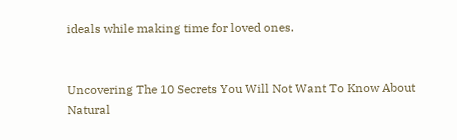ideals while making time for loved ones.


Uncovering The 10 Secrets You Will Not Want To Know About Natural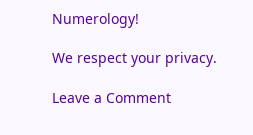Numerology!

We respect your privacy.

Leave a Comment